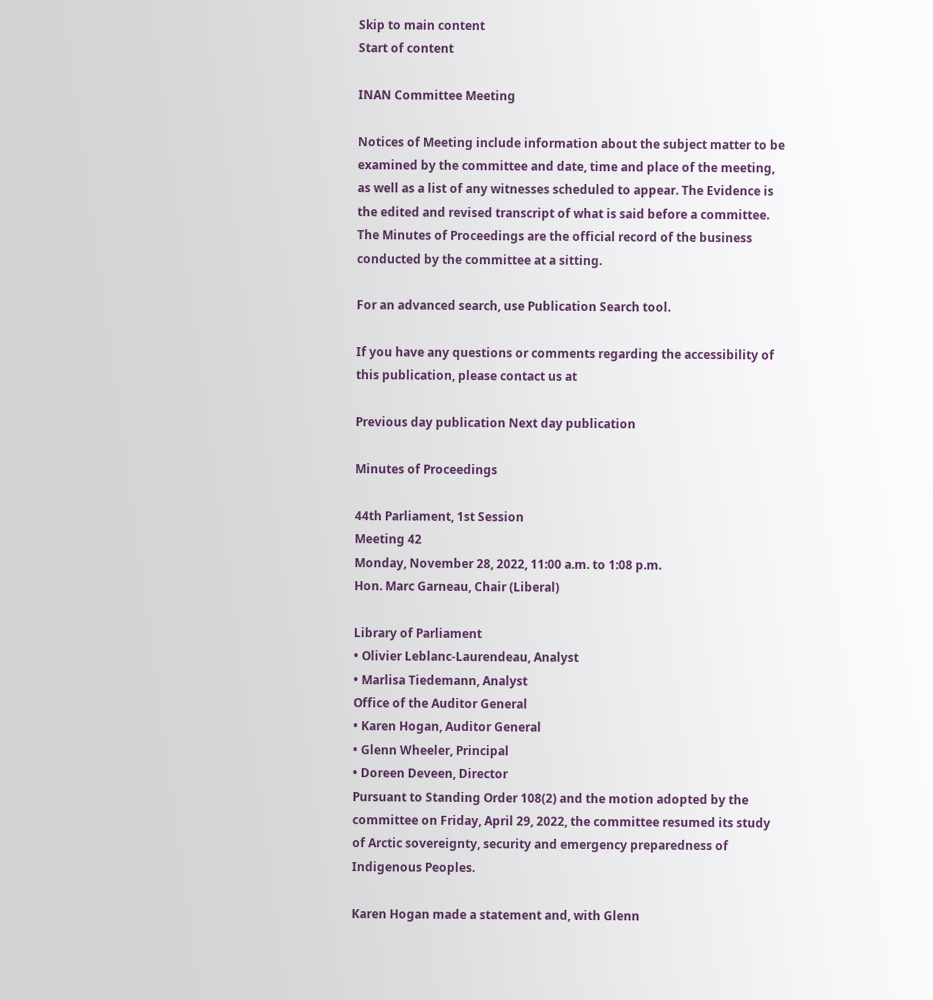Skip to main content
Start of content

INAN Committee Meeting

Notices of Meeting include information about the subject matter to be examined by the committee and date, time and place of the meeting, as well as a list of any witnesses scheduled to appear. The Evidence is the edited and revised transcript of what is said before a committee. The Minutes of Proceedings are the official record of the business conducted by the committee at a sitting.

For an advanced search, use Publication Search tool.

If you have any questions or comments regarding the accessibility of this publication, please contact us at

Previous day publication Next day publication

Minutes of Proceedings

44th Parliament, 1st Session
Meeting 42
Monday, November 28, 2022, 11:00 a.m. to 1:08 p.m.
Hon. Marc Garneau, Chair (Liberal)

Library of Parliament
• Olivier Leblanc-Laurendeau, Analyst
• Marlisa Tiedemann, Analyst
Office of the Auditor General
• Karen Hogan, Auditor General
• Glenn Wheeler, Principal
• Doreen Deveen, Director
Pursuant to Standing Order 108(2) and the motion adopted by the committee on Friday, April 29, 2022, the committee resumed its study of Arctic sovereignty, security and emergency preparedness of Indigenous Peoples.

Karen Hogan made a statement and, with Glenn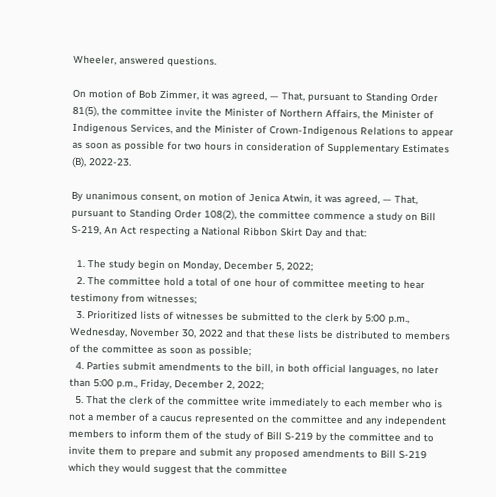Wheeler, answered questions.

On motion of Bob Zimmer, it was agreed, — That, pursuant to Standing Order 81(5), the committee invite the Minister of Northern Affairs, the Minister of Indigenous Services, and the Minister of Crown-Indigenous Relations to appear as soon as possible for two hours in consideration of Supplementary Estimates (B), 2022-23.

By unanimous consent, on motion of Jenica Atwin, it was agreed, — That, pursuant to Standing Order 108(2), the committee commence a study on Bill S-219, An Act respecting a National Ribbon Skirt Day and that:

  1. The study begin on Monday, December 5, 2022;
  2. The committee hold a total of one hour of committee meeting to hear testimony from witnesses;
  3. Prioritized lists of witnesses be submitted to the clerk by 5:00 p.m., Wednesday, November 30, 2022 and that these lists be distributed to members of the committee as soon as possible;
  4. Parties submit amendments to the bill, in both official languages, no later than 5:00 p.m., Friday, December 2, 2022;
  5. That the clerk of the committee write immediately to each member who is not a member of a caucus represented on the committee and any independent members to inform them of the study of Bill S-219 by the committee and to invite them to prepare and submit any proposed amendments to Bill S-219 which they would suggest that the committee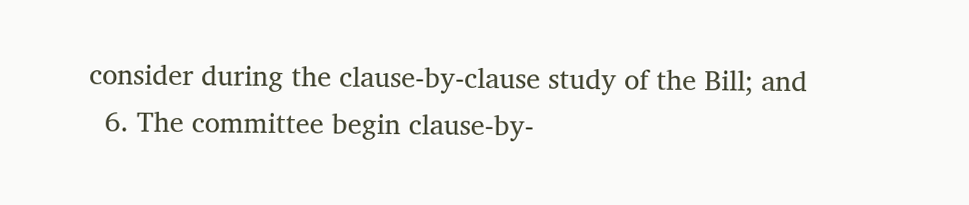consider during the clause-by-clause study of the Bill; and
  6. The committee begin clause-by-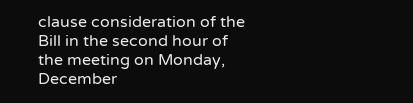clause consideration of the Bill in the second hour of the meeting on Monday, December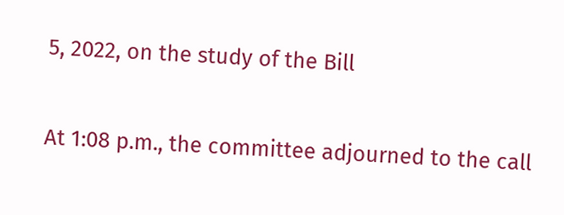5, 2022, on the study of the Bill

At 1:08 p.m., the committee adjourned to the call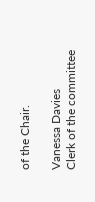of the Chair.

Vanessa Davies
Clerk of the committee